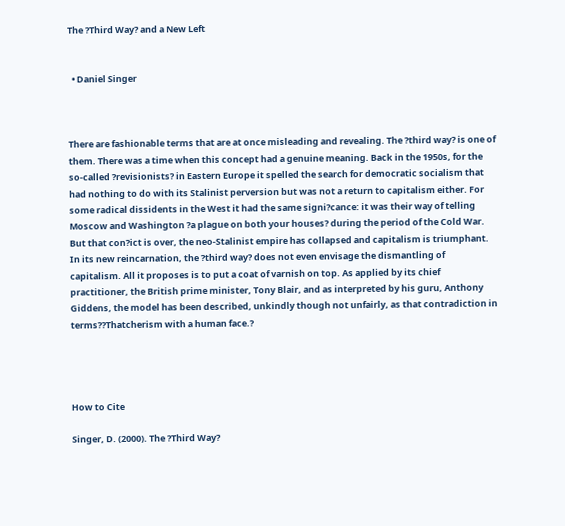The ?Third Way? and a New Left


  • Daniel Singer



There are fashionable terms that are at once misleading and revealing. The ?third way? is one of them. There was a time when this concept had a genuine meaning. Back in the 1950s, for the so-called ?revisionists? in Eastern Europe it spelled the search for democratic socialism that had nothing to do with its Stalinist perversion but was not a return to capitalism either. For some radical dissidents in the West it had the same signi?cance: it was their way of telling Moscow and Washington ?a plague on both your houses? during the period of the Cold War. But that con?ict is over, the neo-Stalinist empire has collapsed and capitalism is triumphant. In its new reincarnation, the ?third way? does not even envisage the dismantling of capitalism. All it proposes is to put a coat of varnish on top. As applied by its chief practitioner, the British prime minister, Tony Blair, and as interpreted by his guru, Anthony Giddens, the model has been described, unkindly though not unfairly, as that contradiction in terms??Thatcherism with a human face.?




How to Cite

Singer, D. (2000). The ?Third Way?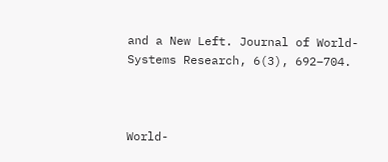and a New Left. Journal of World-Systems Research, 6(3), 692–704.



World-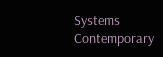Systems Contemporary